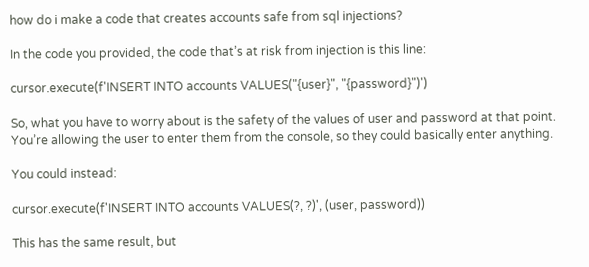how do i make a code that creates accounts safe from sql injections?

In the code you provided, the code that’s at risk from injection is this line:

cursor.execute(f'INSERT INTO accounts VALUES("{user}", "{password}")')

So, what you have to worry about is the safety of the values of user and password at that point. You’re allowing the user to enter them from the console, so they could basically enter anything.

You could instead:

cursor.execute(f'INSERT INTO accounts VALUES(?, ?)', (user, password))

This has the same result, but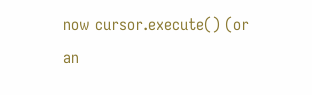now cursor.execute() (or an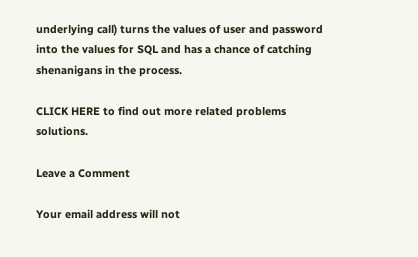underlying call) turns the values of user and password into the values for SQL and has a chance of catching shenanigans in the process.

CLICK HERE to find out more related problems solutions.

Leave a Comment

Your email address will not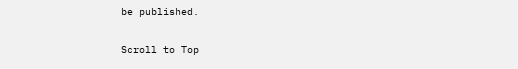be published.

Scroll to Top